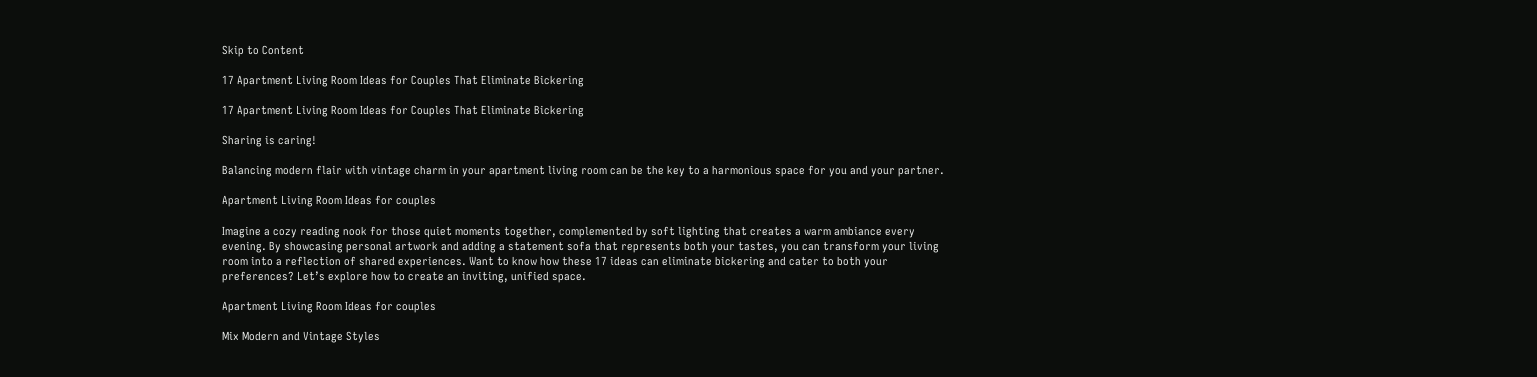Skip to Content

17 Apartment Living Room Ideas for Couples That Eliminate Bickering

17 Apartment Living Room Ideas for Couples That Eliminate Bickering

Sharing is caring!

Balancing modern flair with vintage charm in your apartment living room can be the key to a harmonious space for you and your partner.

Apartment Living Room Ideas for couples

Imagine a cozy reading nook for those quiet moments together, complemented by soft lighting that creates a warm ambiance every evening. By showcasing personal artwork and adding a statement sofa that represents both your tastes, you can transform your living room into a reflection of shared experiences. Want to know how these 17 ideas can eliminate bickering and cater to both your preferences? Let’s explore how to create an inviting, unified space.

Apartment Living Room Ideas for couples

Mix Modern and Vintage Styles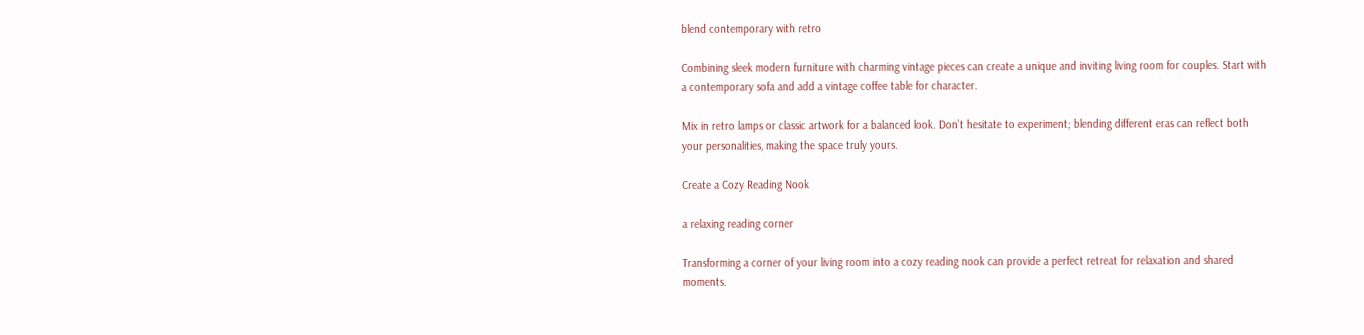blend contemporary with retro

Combining sleek modern furniture with charming vintage pieces can create a unique and inviting living room for couples. Start with a contemporary sofa and add a vintage coffee table for character.

Mix in retro lamps or classic artwork for a balanced look. Don’t hesitate to experiment; blending different eras can reflect both your personalities, making the space truly yours.

Create a Cozy Reading Nook

a relaxing reading corner

Transforming a corner of your living room into a cozy reading nook can provide a perfect retreat for relaxation and shared moments.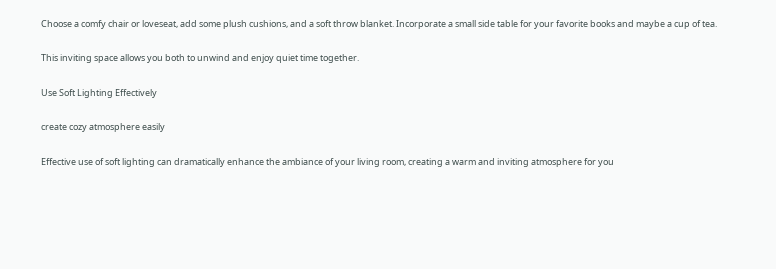Choose a comfy chair or loveseat, add some plush cushions, and a soft throw blanket. Incorporate a small side table for your favorite books and maybe a cup of tea.

This inviting space allows you both to unwind and enjoy quiet time together.

Use Soft Lighting Effectively

create cozy atmosphere easily

Effective use of soft lighting can dramatically enhance the ambiance of your living room, creating a warm and inviting atmosphere for you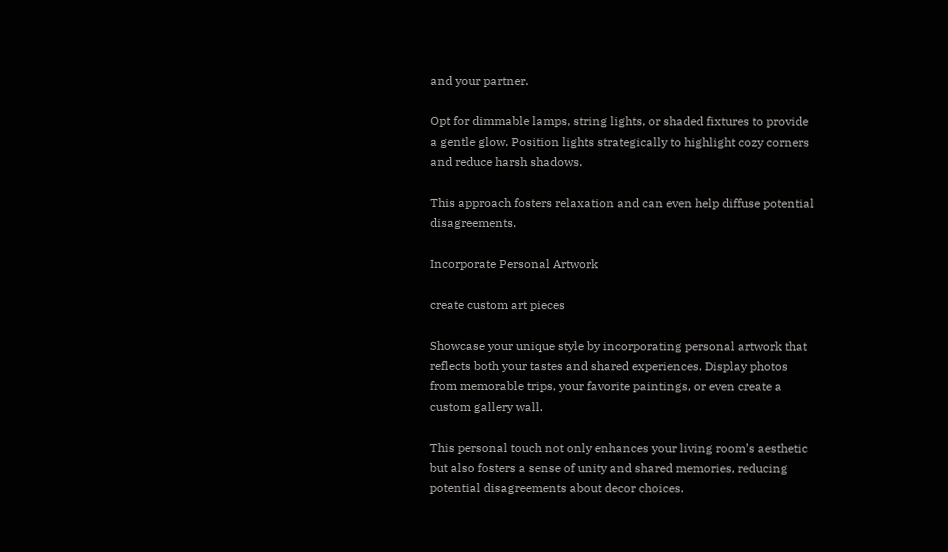and your partner.

Opt for dimmable lamps, string lights, or shaded fixtures to provide a gentle glow. Position lights strategically to highlight cozy corners and reduce harsh shadows.

This approach fosters relaxation and can even help diffuse potential disagreements.

Incorporate Personal Artwork

create custom art pieces

Showcase your unique style by incorporating personal artwork that reflects both your tastes and shared experiences. Display photos from memorable trips, your favorite paintings, or even create a custom gallery wall.

This personal touch not only enhances your living room’s aesthetic but also fosters a sense of unity and shared memories, reducing potential disagreements about decor choices.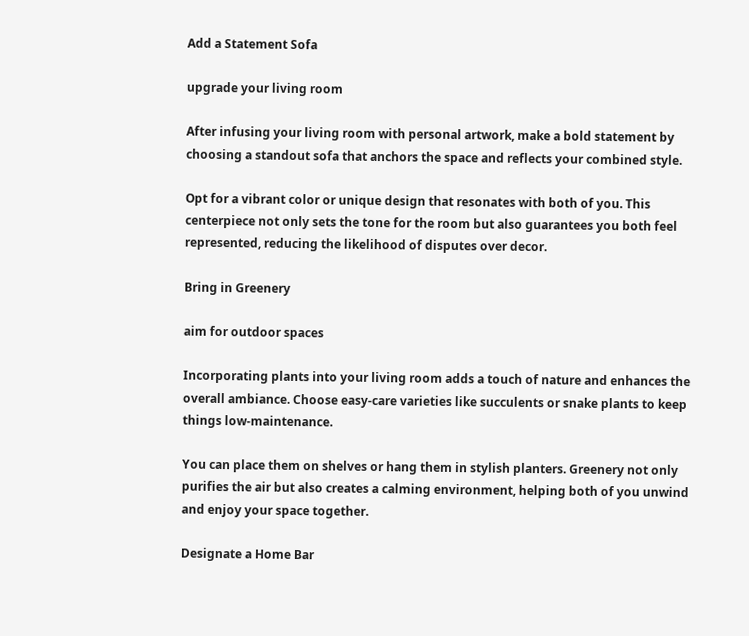Add a Statement Sofa

upgrade your living room

After infusing your living room with personal artwork, make a bold statement by choosing a standout sofa that anchors the space and reflects your combined style.

Opt for a vibrant color or unique design that resonates with both of you. This centerpiece not only sets the tone for the room but also guarantees you both feel represented, reducing the likelihood of disputes over decor.

Bring in Greenery

aim for outdoor spaces

Incorporating plants into your living room adds a touch of nature and enhances the overall ambiance. Choose easy-care varieties like succulents or snake plants to keep things low-maintenance.

You can place them on shelves or hang them in stylish planters. Greenery not only purifies the air but also creates a calming environment, helping both of you unwind and enjoy your space together.

Designate a Home Bar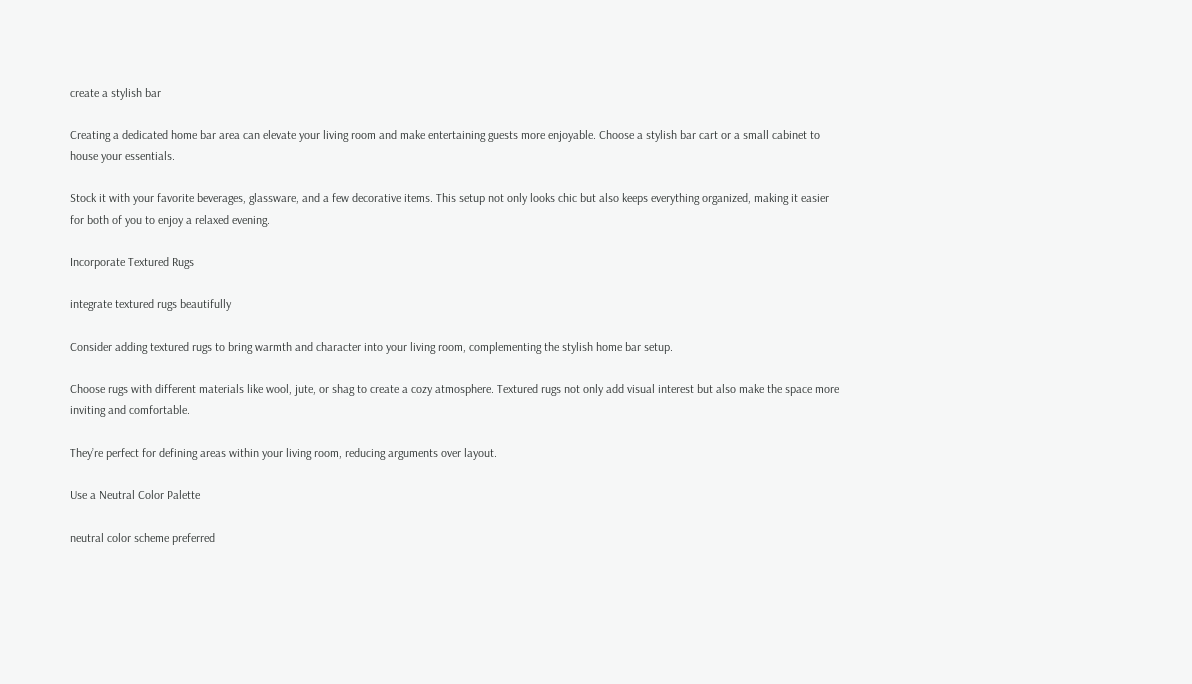create a stylish bar

Creating a dedicated home bar area can elevate your living room and make entertaining guests more enjoyable. Choose a stylish bar cart or a small cabinet to house your essentials.

Stock it with your favorite beverages, glassware, and a few decorative items. This setup not only looks chic but also keeps everything organized, making it easier for both of you to enjoy a relaxed evening.

Incorporate Textured Rugs

integrate textured rugs beautifully

Consider adding textured rugs to bring warmth and character into your living room, complementing the stylish home bar setup.

Choose rugs with different materials like wool, jute, or shag to create a cozy atmosphere. Textured rugs not only add visual interest but also make the space more inviting and comfortable.

They’re perfect for defining areas within your living room, reducing arguments over layout.

Use a Neutral Color Palette

neutral color scheme preferred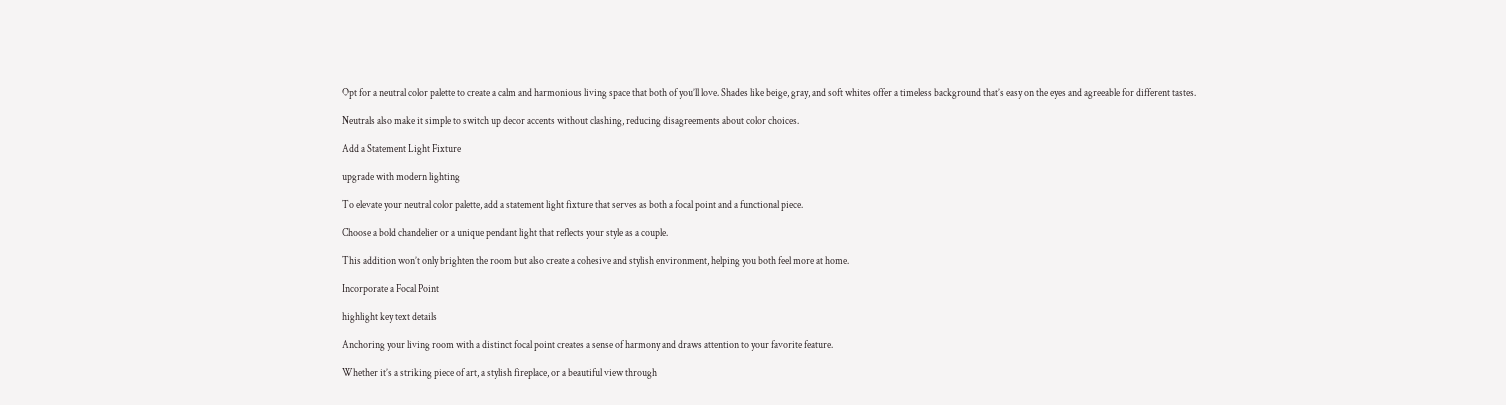Opt for a neutral color palette to create a calm and harmonious living space that both of you’ll love. Shades like beige, gray, and soft whites offer a timeless background that’s easy on the eyes and agreeable for different tastes.

Neutrals also make it simple to switch up decor accents without clashing, reducing disagreements about color choices.

Add a Statement Light Fixture

upgrade with modern lighting

To elevate your neutral color palette, add a statement light fixture that serves as both a focal point and a functional piece.

Choose a bold chandelier or a unique pendant light that reflects your style as a couple.

This addition won’t only brighten the room but also create a cohesive and stylish environment, helping you both feel more at home.

Incorporate a Focal Point

highlight key text details

Anchoring your living room with a distinct focal point creates a sense of harmony and draws attention to your favorite feature.

Whether it’s a striking piece of art, a stylish fireplace, or a beautiful view through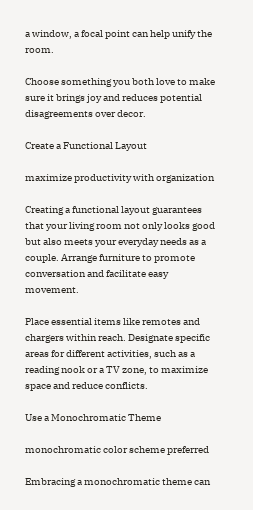a window, a focal point can help unify the room.

Choose something you both love to make sure it brings joy and reduces potential disagreements over decor.

Create a Functional Layout

maximize productivity with organization

Creating a functional layout guarantees that your living room not only looks good but also meets your everyday needs as a couple. Arrange furniture to promote conversation and facilitate easy movement.

Place essential items like remotes and chargers within reach. Designate specific areas for different activities, such as a reading nook or a TV zone, to maximize space and reduce conflicts.

Use a Monochromatic Theme

monochromatic color scheme preferred

Embracing a monochromatic theme can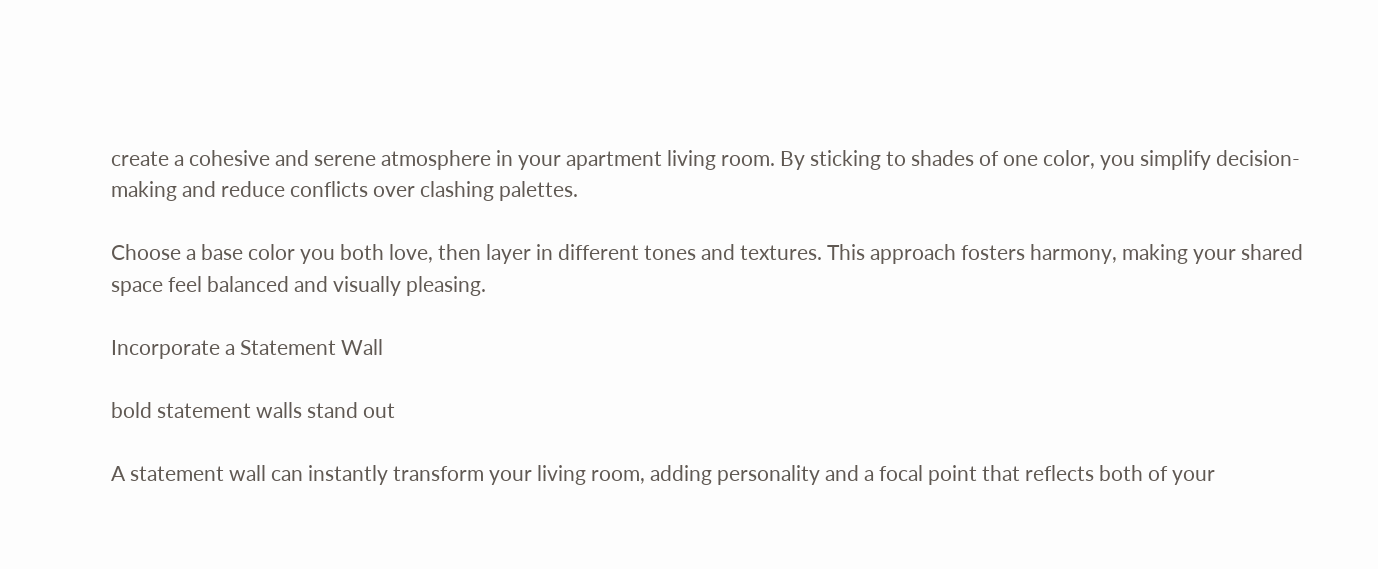create a cohesive and serene atmosphere in your apartment living room. By sticking to shades of one color, you simplify decision-making and reduce conflicts over clashing palettes.

Choose a base color you both love, then layer in different tones and textures. This approach fosters harmony, making your shared space feel balanced and visually pleasing.

Incorporate a Statement Wall

bold statement walls stand out

A statement wall can instantly transform your living room, adding personality and a focal point that reflects both of your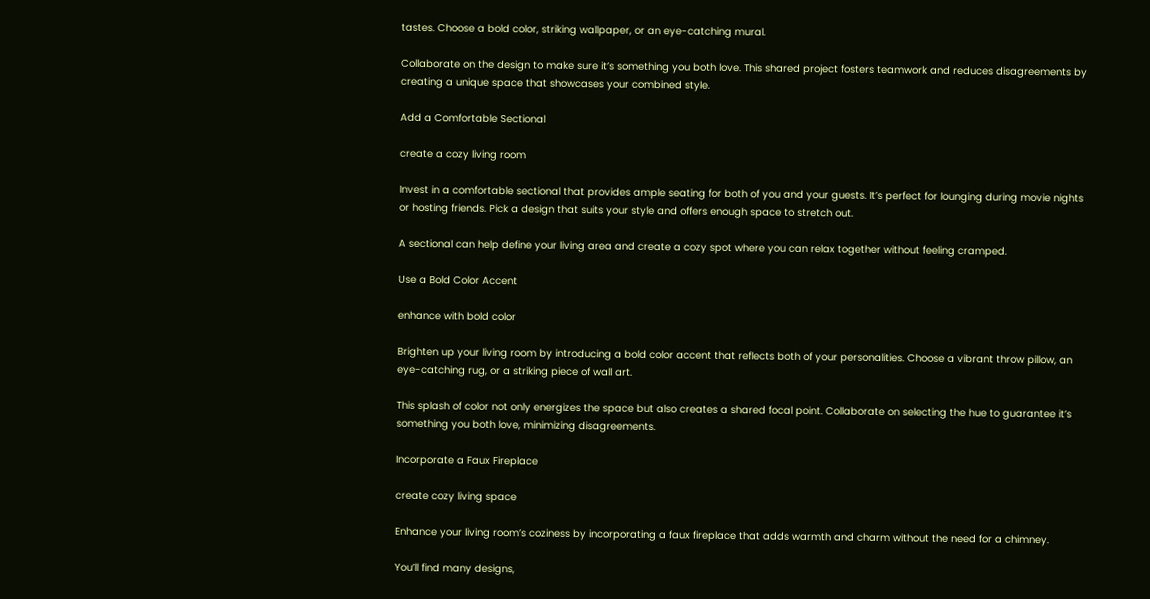tastes. Choose a bold color, striking wallpaper, or an eye-catching mural.

Collaborate on the design to make sure it’s something you both love. This shared project fosters teamwork and reduces disagreements by creating a unique space that showcases your combined style.

Add a Comfortable Sectional

create a cozy living room

Invest in a comfortable sectional that provides ample seating for both of you and your guests. It’s perfect for lounging during movie nights or hosting friends. Pick a design that suits your style and offers enough space to stretch out.

A sectional can help define your living area and create a cozy spot where you can relax together without feeling cramped.

Use a Bold Color Accent

enhance with bold color

Brighten up your living room by introducing a bold color accent that reflects both of your personalities. Choose a vibrant throw pillow, an eye-catching rug, or a striking piece of wall art.

This splash of color not only energizes the space but also creates a shared focal point. Collaborate on selecting the hue to guarantee it’s something you both love, minimizing disagreements.

Incorporate a Faux Fireplace

create cozy living space

Enhance your living room’s coziness by incorporating a faux fireplace that adds warmth and charm without the need for a chimney.

You’ll find many designs,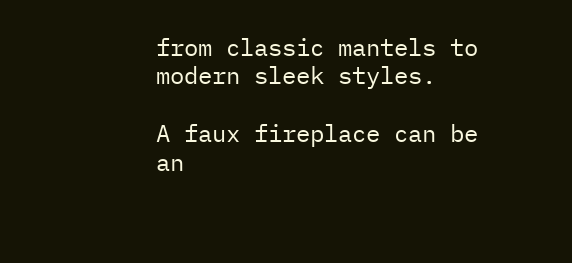from classic mantels to modern sleek styles.

A faux fireplace can be an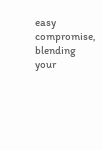easy compromise, blending your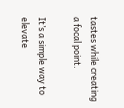tastes while creating a focal point.

It’s a simple way to elevate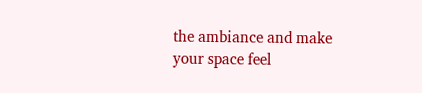the ambiance and make your space feel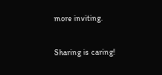more inviting.

Sharing is caring!